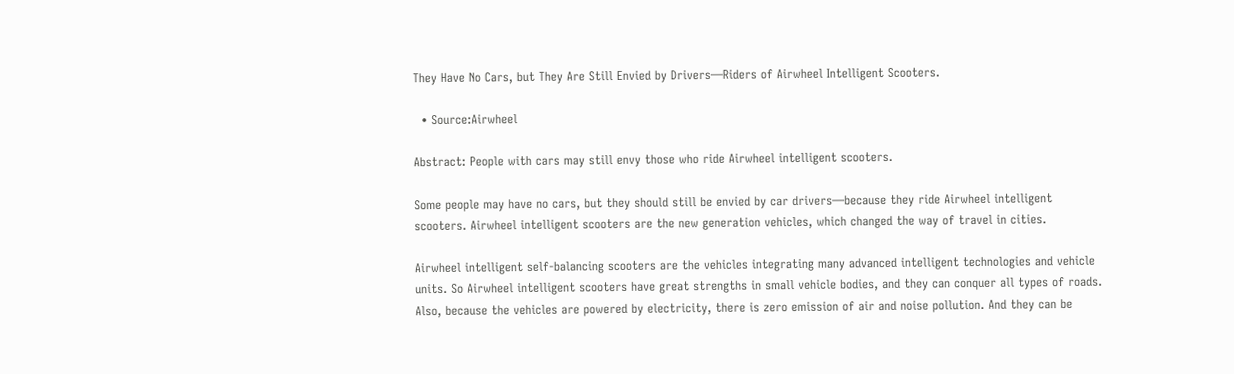They Have No Cars, but They Are Still Envied by Drivers—Riders of Airwheel Intelligent Scooters.

  • Source:Airwheel

Abstract: People with cars may still envy those who ride Airwheel intelligent scooters.

Some people may have no cars, but they should still be envied by car drivers—because they ride Airwheel intelligent scooters. Airwheel intelligent scooters are the new generation vehicles, which changed the way of travel in cities.

Airwheel intelligent self-balancing scooters are the vehicles integrating many advanced intelligent technologies and vehicle units. So Airwheel intelligent scooters have great strengths in small vehicle bodies, and they can conquer all types of roads. Also, because the vehicles are powered by electricity, there is zero emission of air and noise pollution. And they can be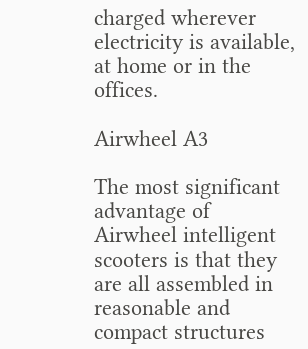charged wherever electricity is available, at home or in the offices.

Airwheel A3

The most significant advantage of Airwheel intelligent scooters is that they are all assembled in reasonable and compact structures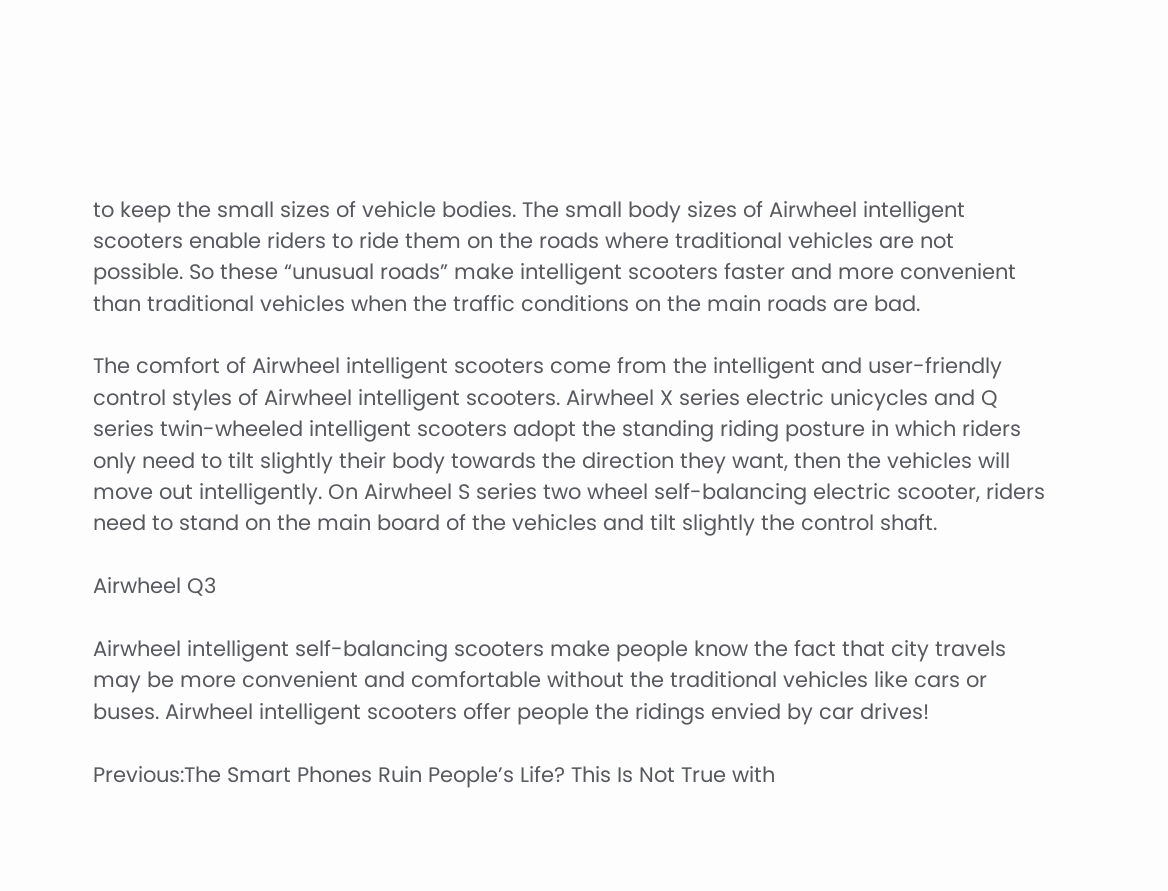to keep the small sizes of vehicle bodies. The small body sizes of Airwheel intelligent scooters enable riders to ride them on the roads where traditional vehicles are not possible. So these “unusual roads” make intelligent scooters faster and more convenient than traditional vehicles when the traffic conditions on the main roads are bad.

The comfort of Airwheel intelligent scooters come from the intelligent and user-friendly control styles of Airwheel intelligent scooters. Airwheel X series electric unicycles and Q series twin-wheeled intelligent scooters adopt the standing riding posture in which riders only need to tilt slightly their body towards the direction they want, then the vehicles will move out intelligently. On Airwheel S series two wheel self-balancing electric scooter, riders need to stand on the main board of the vehicles and tilt slightly the control shaft.

Airwheel Q3

Airwheel intelligent self-balancing scooters make people know the fact that city travels may be more convenient and comfortable without the traditional vehicles like cars or buses. Airwheel intelligent scooters offer people the ridings envied by car drives!

Previous:The Smart Phones Ruin People’s Life? This Is Not True with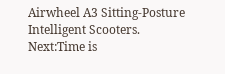Airwheel A3 Sitting-Posture Intelligent Scooters.
Next:Time is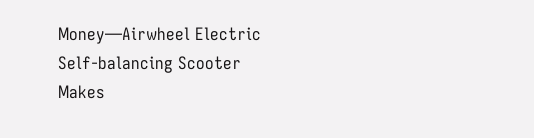Money—Airwheel Electric Self-balancing Scooter Makes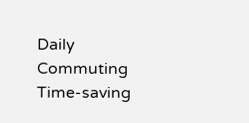Daily Commuting Time-saving